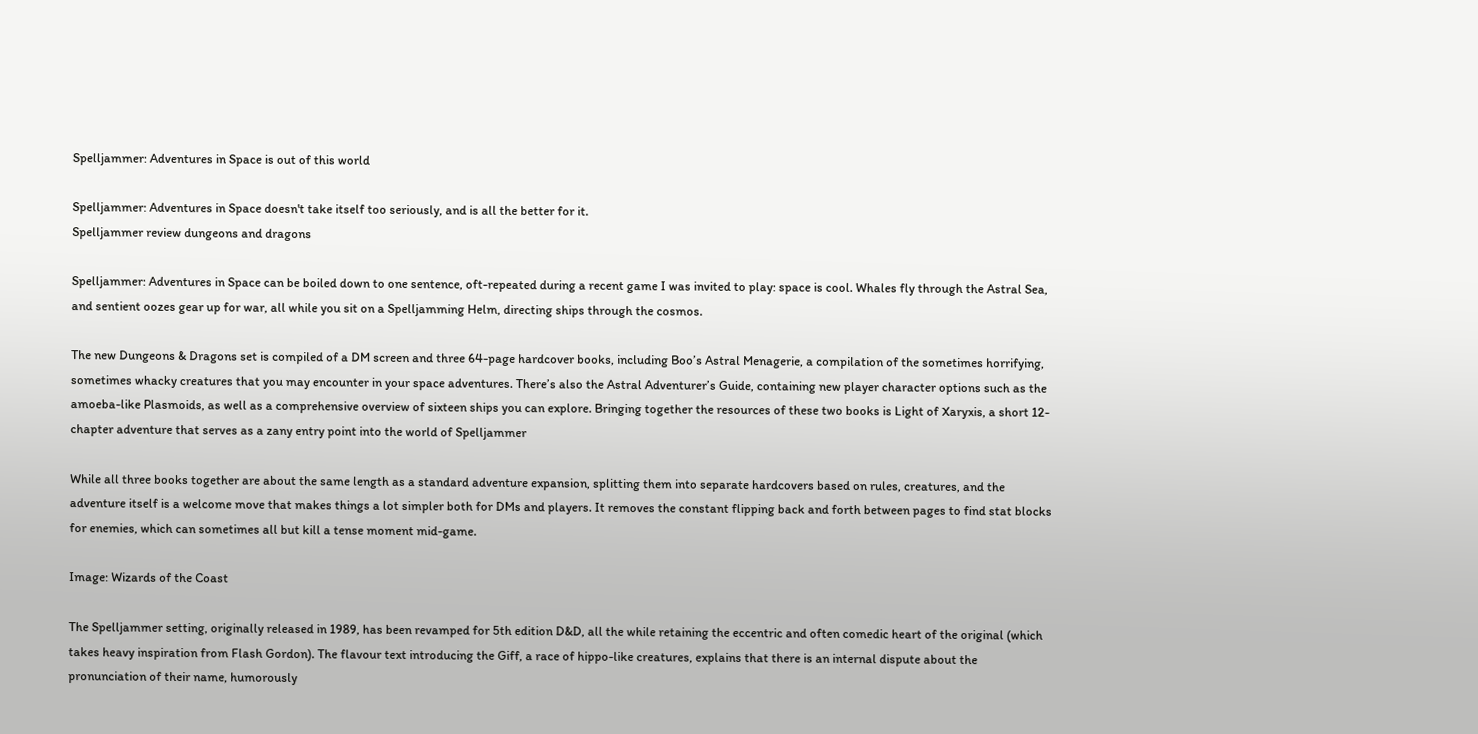Spelljammer: Adventures in Space is out of this world

Spelljammer: Adventures in Space doesn't take itself too seriously, and is all the better for it.
Spelljammer review dungeons and dragons

Spelljammer: Adventures in Space can be boiled down to one sentence, oft-repeated during a recent game I was invited to play: space is cool. Whales fly through the Astral Sea, and sentient oozes gear up for war, all while you sit on a Spelljamming Helm, directing ships through the cosmos.

The new Dungeons & Dragons set is compiled of a DM screen and three 64-page hardcover books, including Boo’s Astral Menagerie, a compilation of the sometimes horrifying, sometimes whacky creatures that you may encounter in your space adventures. There’s also the Astral Adventurer’s Guide, containing new player character options such as the amoeba-like Plasmoids, as well as a comprehensive overview of sixteen ships you can explore. Bringing together the resources of these two books is Light of Xaryxis, a short 12-chapter adventure that serves as a zany entry point into the world of Spelljammer

While all three books together are about the same length as a standard adventure expansion, splitting them into separate hardcovers based on rules, creatures, and the adventure itself is a welcome move that makes things a lot simpler both for DMs and players. It removes the constant flipping back and forth between pages to find stat blocks for enemies, which can sometimes all but kill a tense moment mid-game.

Image: Wizards of the Coast

The Spelljammer setting, originally released in 1989, has been revamped for 5th edition D&D, all the while retaining the eccentric and often comedic heart of the original (which takes heavy inspiration from Flash Gordon). The flavour text introducing the Giff, a race of hippo-like creatures, explains that there is an internal dispute about the pronunciation of their name, humorously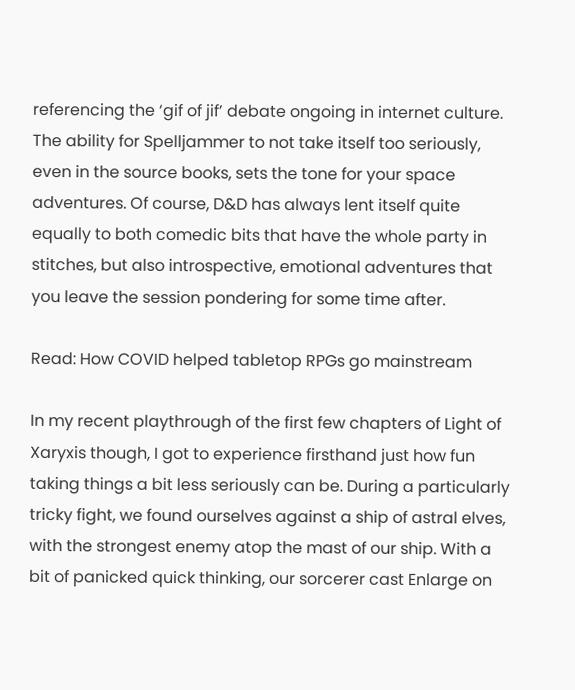referencing the ‘gif of jif’ debate ongoing in internet culture. The ability for Spelljammer to not take itself too seriously, even in the source books, sets the tone for your space adventures. Of course, D&D has always lent itself quite equally to both comedic bits that have the whole party in stitches, but also introspective, emotional adventures that you leave the session pondering for some time after.

Read: How COVID helped tabletop RPGs go mainstream

In my recent playthrough of the first few chapters of Light of Xaryxis though, I got to experience firsthand just how fun taking things a bit less seriously can be. During a particularly tricky fight, we found ourselves against a ship of astral elves, with the strongest enemy atop the mast of our ship. With a bit of panicked quick thinking, our sorcerer cast Enlarge on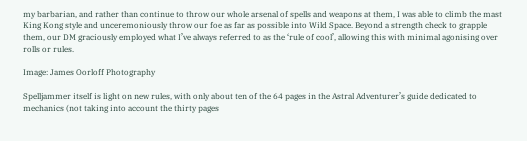my barbarian, and rather than continue to throw our whole arsenal of spells and weapons at them, I was able to climb the mast King Kong style and unceremoniously throw our foe as far as possible into Wild Space. Beyond a strength check to grapple them, our DM graciously employed what I’ve always referred to as the ‘rule of cool’, allowing this with minimal agonising over rolls or rules.

Image: James Oorloff Photography

Spelljammer itself is light on new rules, with only about ten of the 64 pages in the Astral Adventurer’s guide dedicated to mechanics (not taking into account the thirty pages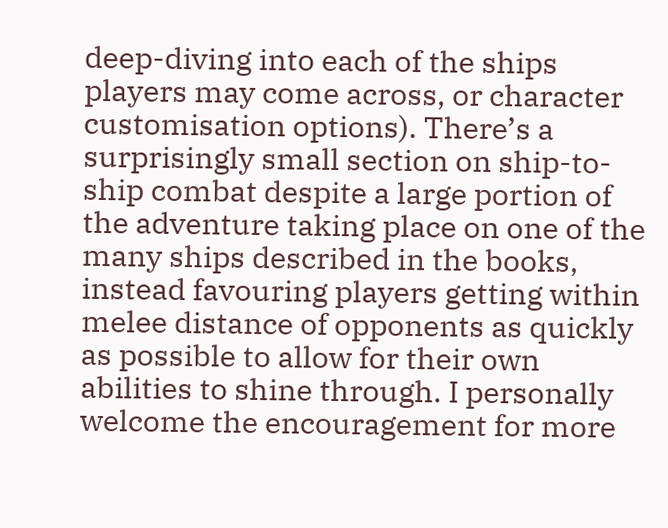deep-diving into each of the ships players may come across, or character customisation options). There’s a surprisingly small section on ship-to-ship combat despite a large portion of the adventure taking place on one of the many ships described in the books, instead favouring players getting within melee distance of opponents as quickly as possible to allow for their own abilities to shine through. I personally welcome the encouragement for more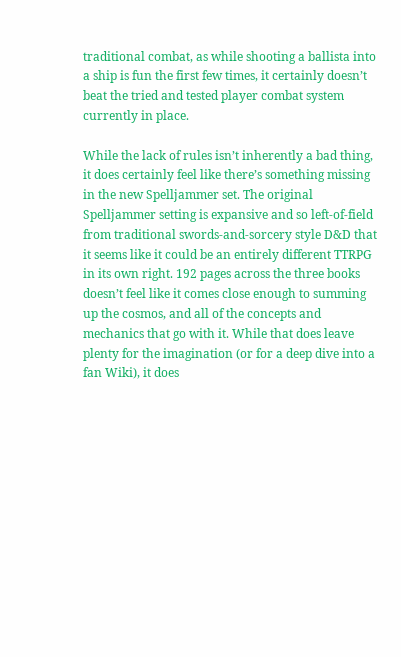traditional combat, as while shooting a ballista into a ship is fun the first few times, it certainly doesn’t beat the tried and tested player combat system currently in place.

While the lack of rules isn’t inherently a bad thing, it does certainly feel like there’s something missing in the new Spelljammer set. The original Spelljammer setting is expansive and so left-of-field from traditional swords-and-sorcery style D&D that it seems like it could be an entirely different TTRPG in its own right. 192 pages across the three books doesn’t feel like it comes close enough to summing up the cosmos, and all of the concepts and mechanics that go with it. While that does leave plenty for the imagination (or for a deep dive into a fan Wiki), it does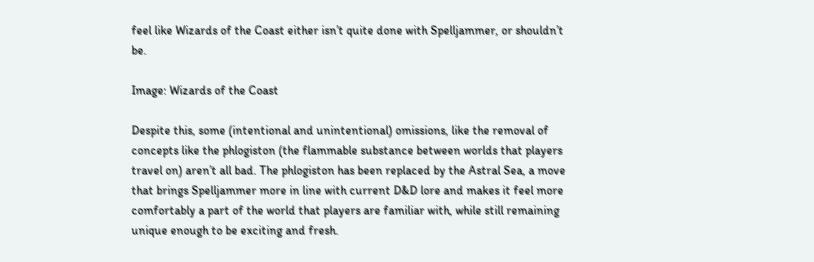feel like Wizards of the Coast either isn’t quite done with Spelljammer, or shouldn’t be.

Image: Wizards of the Coast

Despite this, some (intentional and unintentional) omissions, like the removal of concepts like the phlogiston (the flammable substance between worlds that players travel on) aren’t all bad. The phlogiston has been replaced by the Astral Sea, a move that brings Spelljammer more in line with current D&D lore and makes it feel more comfortably a part of the world that players are familiar with, while still remaining unique enough to be exciting and fresh.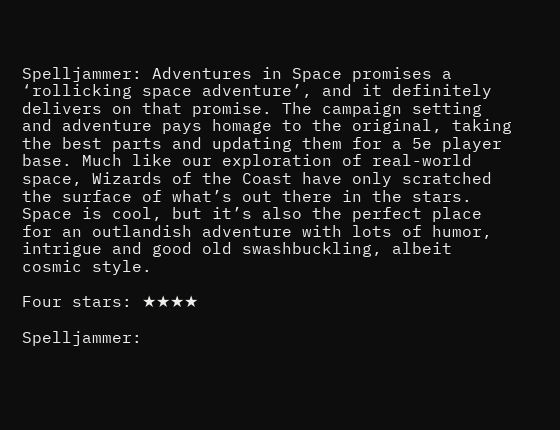Spelljammer: Adventures in Space promises a ‘rollicking space adventure’, and it definitely delivers on that promise. The campaign setting and adventure pays homage to the original, taking the best parts and updating them for a 5e player base. Much like our exploration of real-world space, Wizards of the Coast have only scratched the surface of what’s out there in the stars. Space is cool, but it’s also the perfect place for an outlandish adventure with lots of humor, intrigue and good old swashbuckling, albeit cosmic style.

Four stars: ★★★★

Spelljammer: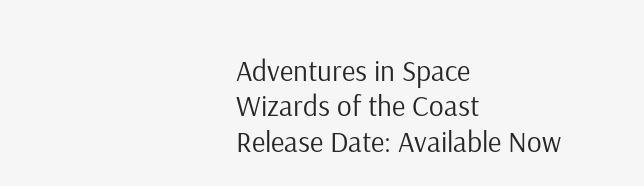Adventures in Space
Wizards of the Coast
Release Date: Available Now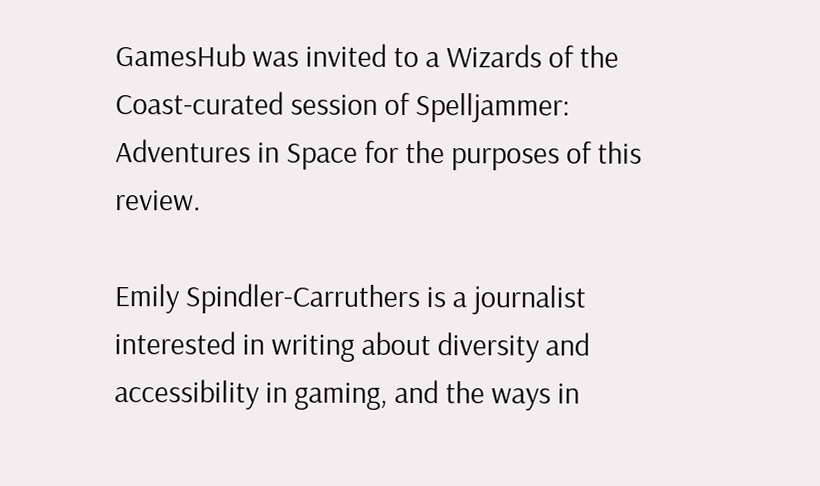GamesHub was invited to a Wizards of the Coast-curated session of Spelljammer: Adventures in Space for the purposes of this review.

Emily Spindler-Carruthers is a journalist interested in writing about diversity and accessibility in gaming, and the ways in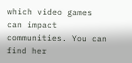which video games can impact communities. You can find her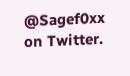@Sagef0xx on Twitter.